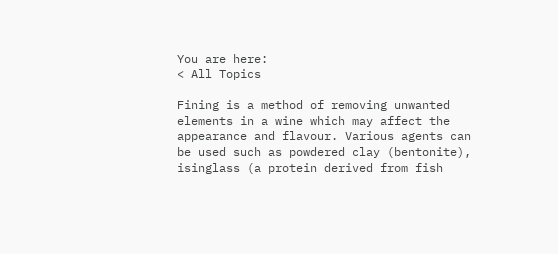You are here:
< All Topics

Fining is a method of removing unwanted elements in a wine which may affect the appearance and flavour. Various agents can be used such as powdered clay (bentonite), isinglass (a protein derived from fish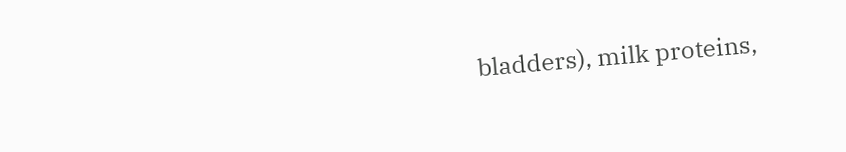bladders), milk proteins,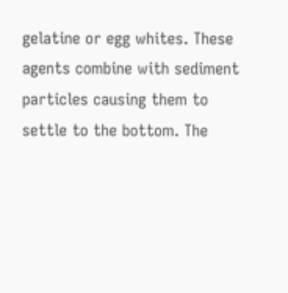gelatine or egg whites. These agents combine with sediment particles causing them to settle to the bottom. The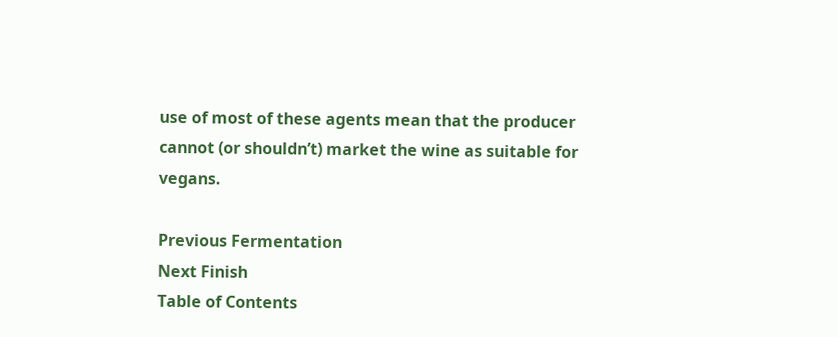use of most of these agents mean that the producer cannot (or shouldn’t) market the wine as suitable for vegans.

Previous Fermentation
Next Finish
Table of Contents